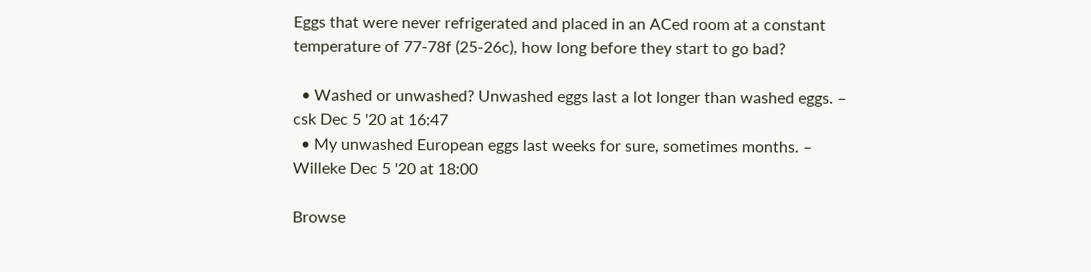Eggs that were never refrigerated and placed in an ACed room at a constant temperature of 77-78f (25-26c), how long before they start to go bad?

  • Washed or unwashed? Unwashed eggs last a lot longer than washed eggs. – csk Dec 5 '20 at 16:47
  • My unwashed European eggs last weeks for sure, sometimes months. – Willeke Dec 5 '20 at 18:00

Browse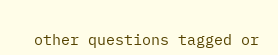other questions tagged or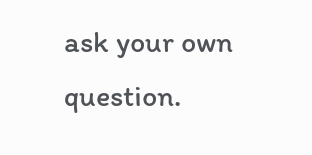ask your own question.